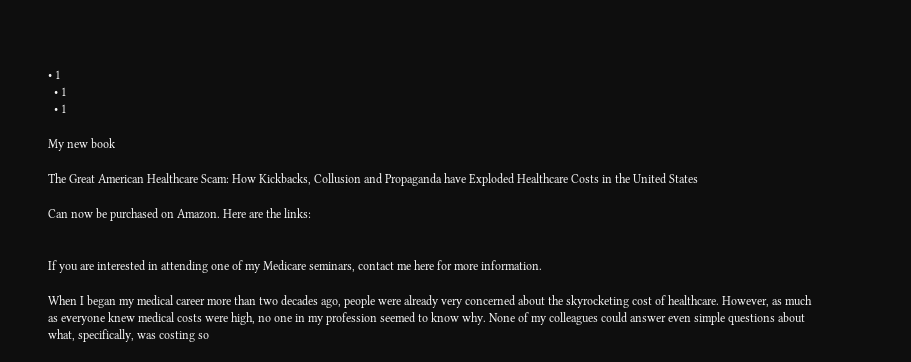• 1
  • 1
  • 1

My new book

The Great American Healthcare Scam: How Kickbacks, Collusion and Propaganda have Exploded Healthcare Costs in the United States

Can now be purchased on Amazon. Here are the links:


If you are interested in attending one of my Medicare seminars, contact me here for more information.

When I began my medical career more than two decades ago, people were already very concerned about the skyrocketing cost of healthcare. However, as much as everyone knew medical costs were high, no one in my profession seemed to know why. None of my colleagues could answer even simple questions about what, specifically, was costing so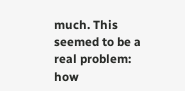much. This seemed to be a real problem: how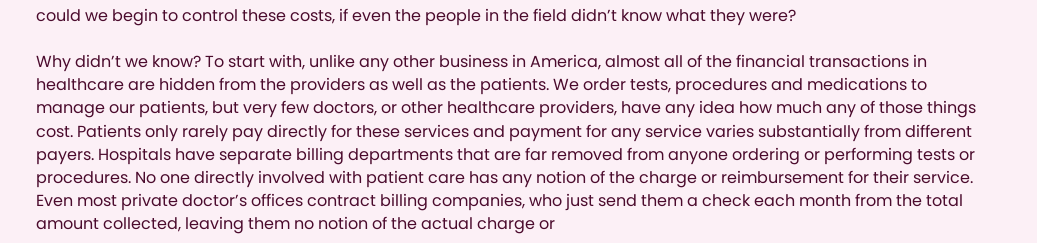could we begin to control these costs, if even the people in the field didn’t know what they were?

Why didn’t we know? To start with, unlike any other business in America, almost all of the financial transactions in healthcare are hidden from the providers as well as the patients. We order tests, procedures and medications to manage our patients, but very few doctors, or other healthcare providers, have any idea how much any of those things cost. Patients only rarely pay directly for these services and payment for any service varies substantially from different payers. Hospitals have separate billing departments that are far removed from anyone ordering or performing tests or procedures. No one directly involved with patient care has any notion of the charge or reimbursement for their service. Even most private doctor’s offices contract billing companies, who just send them a check each month from the total amount collected, leaving them no notion of the actual charge or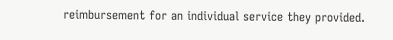reimbursement for an individual service they provided.